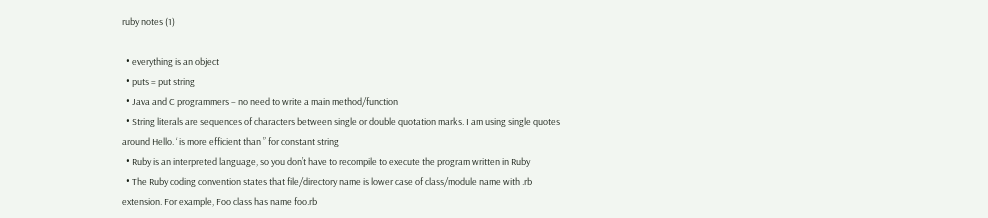ruby notes (1)

  • everything is an object
  • puts = put string
  • Java and C programmers – no need to write a main method/function
  • String literals are sequences of characters between single or double quotation marks. I am using single quotes around Hello. ‘ is more efficient than ” for constant string
  • Ruby is an interpreted language, so you don’t have to recompile to execute the program written in Ruby
  • The Ruby coding convention states that file/directory name is lower case of class/module name with .rb extension. For example, Foo class has name foo.rb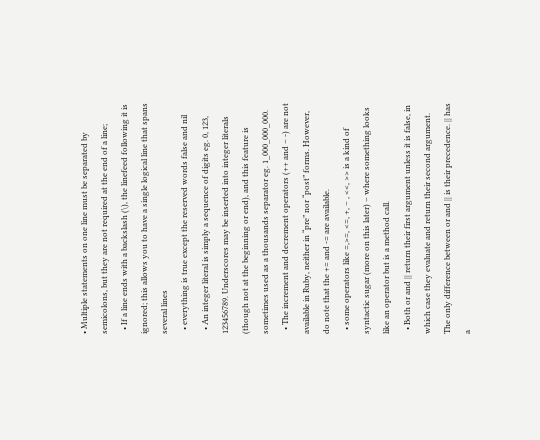• Multiple statements on one line must be separated by semicolons, but they are not required at the end of a line;
  • If a line ends with a backslash (\), the linefeed following it is ignored; this allows you to have a single logical line that spans several lines
  • everything is true except the reserved words false and nil
  • An integer literal is simply a sequence of digits eg. 0, 123, 123456789. Underscores may be inserted into integer literals (though not at the beginning or end), and this feature is sometimes used as a thousands separator eg. 1_000_000_000.
  • The increment and decrement operators (++ and – -) are not available in Ruby, neither in “pre” nor “post” forms. However, do note that the += and -= are available.
  • some operators like =,>=, <=, +, – , <<, >> is a kind of syntactic sugar (more on this later) – where something looks like an operator but is a method call.
  • Both or and || return their first argument unless it is false, in which case they evaluate and return their second argument. The only difference between or and || is their precedence. || has a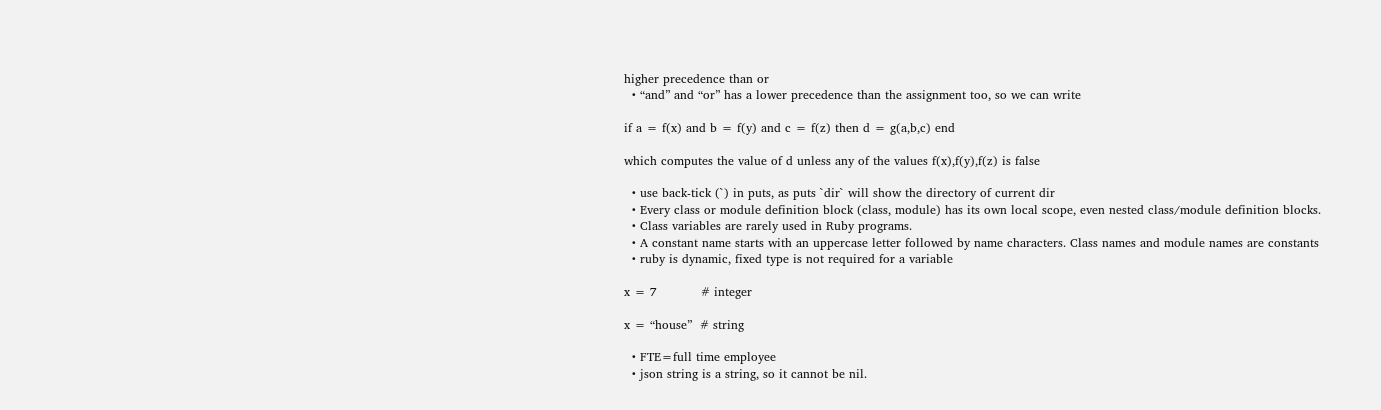higher precedence than or
  • “and” and “or” has a lower precedence than the assignment too, so we can write

if a = f(x) and b = f(y) and c = f(z) then d = g(a,b,c) end

which computes the value of d unless any of the values f(x),f(y),f(z) is false

  • use back-tick (`) in puts, as puts `dir` will show the directory of current dir
  • Every class or module definition block (class, module) has its own local scope, even nested class/module definition blocks.
  • Class variables are rarely used in Ruby programs.
  • A constant name starts with an uppercase letter followed by name characters. Class names and module names are constants
  • ruby is dynamic, fixed type is not required for a variable

x = 7           # integer

x = “house”  # string

  • FTE=full time employee
  • json string is a string, so it cannot be nil.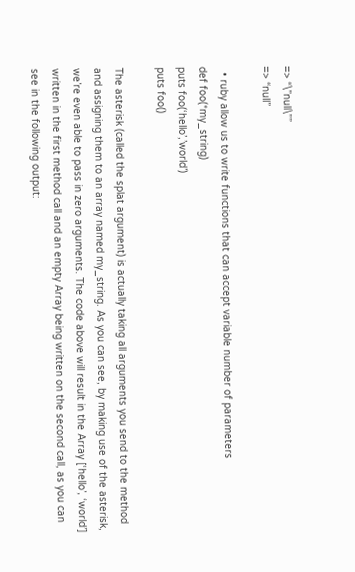=> “\”null\””
=> “null”

  • ruby allow us to write functions that can accept variable number of parameters
def foo(*my_string)
puts foo(‘hello’,’world’)
puts foo()

The asterisk (called the splat argument) is actually taking all arguments you send to the method and assigning them to an array named my_string. As you can see, by making use of the asterisk, we’re even able to pass in zero arguments. The code above will result in the Array [‘hello’, ‘world’] written in the first method call and an empty Array being written on the second call, as you can see in the following output: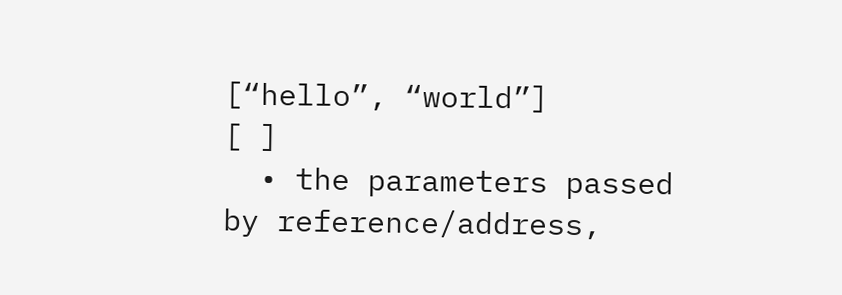[“hello”, “world”]
[ ]
  • the parameters passed by reference/address,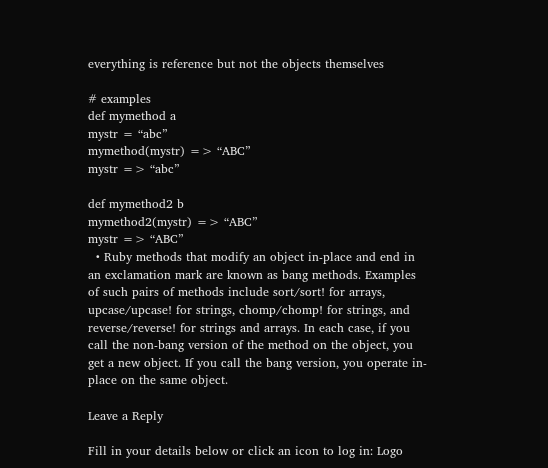everything is reference but not the objects themselves

# examples
def mymethod a
mystr = “abc”
mymethod(mystr) => “ABC”
mystr => “abc”

def mymethod2 b
mymethod2(mystr) => “ABC”
mystr => “ABC”
  • Ruby methods that modify an object in-place and end in an exclamation mark are known as bang methods. Examples of such pairs of methods include sort/sort! for arrays, upcase/upcase! for strings, chomp/chomp! for strings, and reverse/reverse! for strings and arrays. In each case, if you call the non-bang version of the method on the object, you get a new object. If you call the bang version, you operate in-place on the same object.

Leave a Reply

Fill in your details below or click an icon to log in: Logo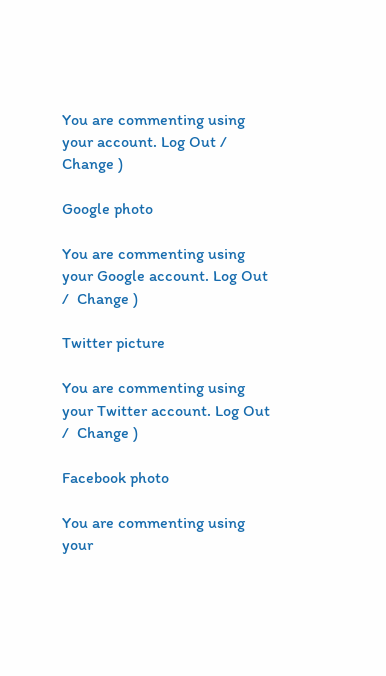You are commenting using your account. Log Out /  Change )

Google photo

You are commenting using your Google account. Log Out /  Change )

Twitter picture

You are commenting using your Twitter account. Log Out /  Change )

Facebook photo

You are commenting using your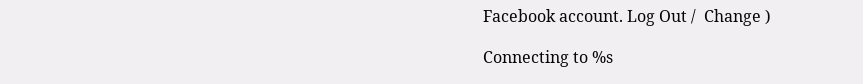Facebook account. Log Out /  Change )

Connecting to %s